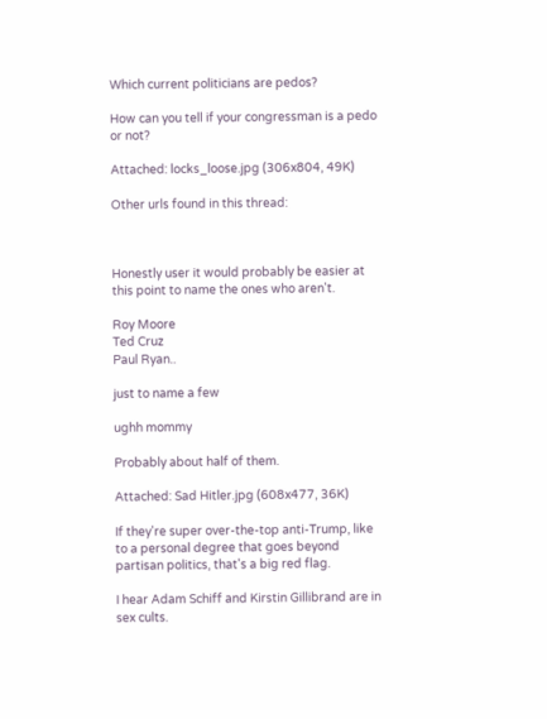Which current politicians are pedos?

How can you tell if your congressman is a pedo or not?

Attached: locks_loose.jpg (306x804, 49K)

Other urls found in this thread:



Honestly user it would probably be easier at this point to name the ones who aren't.

Roy Moore
Ted Cruz
Paul Ryan..

just to name a few

ughh mommy

Probably about half of them.

Attached: Sad Hitler.jpg (608x477, 36K)

If they're super over-the-top anti-Trump, like to a personal degree that goes beyond partisan politics, that's a big red flag.

I hear Adam Schiff and Kirstin Gillibrand are in sex cults.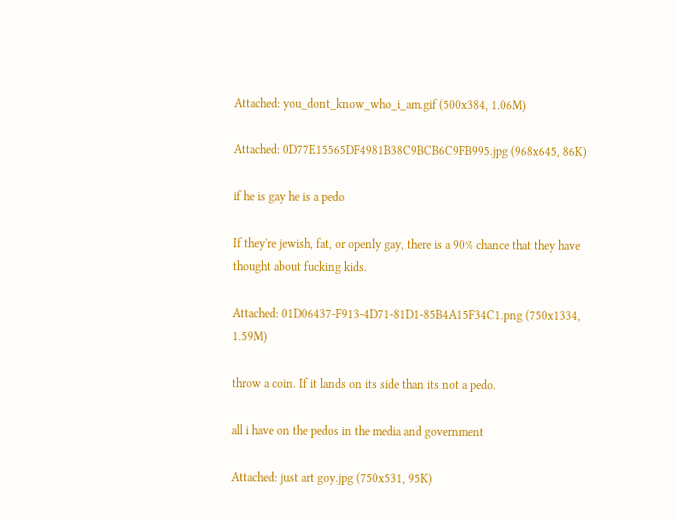Attached: you_dont_know_who_i_am.gif (500x384, 1.06M)

Attached: 0D77E15565DF4981B38C9BCB6C9FB995.jpg (968x645, 86K)

if he is gay he is a pedo

If they're jewish, fat, or openly gay, there is a 90% chance that they have thought about fucking kids.

Attached: 01D06437-F913-4D71-81D1-85B4A15F34C1.png (750x1334, 1.59M)

throw a coin. If it lands on its side than its not a pedo.

all i have on the pedos in the media and government

Attached: just art goy.jpg (750x531, 95K)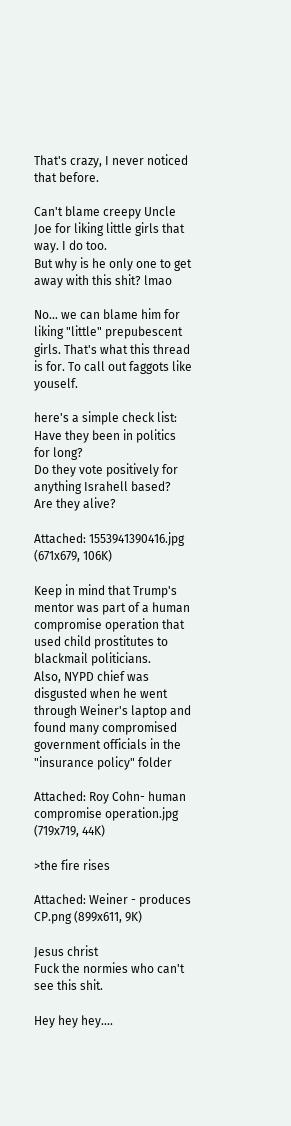That's crazy, I never noticed that before.

Can't blame creepy Uncle Joe for liking little girls that way. I do too.
But why is he only one to get away with this shit? lmao

No... we can blame him for liking "little" prepubescent girls. That's what this thread is for. To call out faggots like youself.

here's a simple check list:
Have they been in politics for long?
Do they vote positively for anything Israhell based?
Are they alive?

Attached: 1553941390416.jpg (671x679, 106K)

Keep in mind that Trump's mentor was part of a human compromise operation that used child prostitutes to blackmail politicians.
Also, NYPD chief was disgusted when he went through Weiner's laptop and found many compromised government officials in the "insurance policy" folder

Attached: Roy Cohn- human compromise operation.jpg (719x719, 44K)

>the fire rises

Attached: Weiner - produces CP.png (899x611, 9K)

Jesus christ
Fuck the normies who can't see this shit.

Hey hey hey....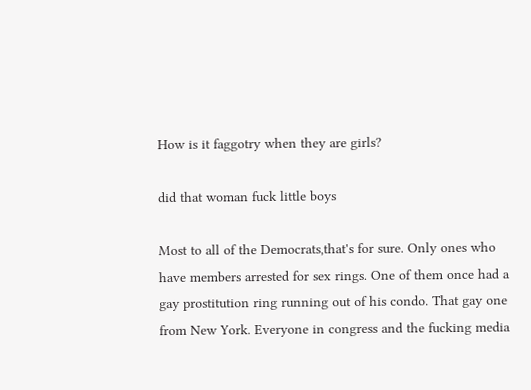How is it faggotry when they are girls?

did that woman fuck little boys

Most to all of the Democrats,that's for sure. Only ones who have members arrested for sex rings. One of them once had a gay prostitution ring running out of his condo. That gay one from New York. Everyone in congress and the fucking media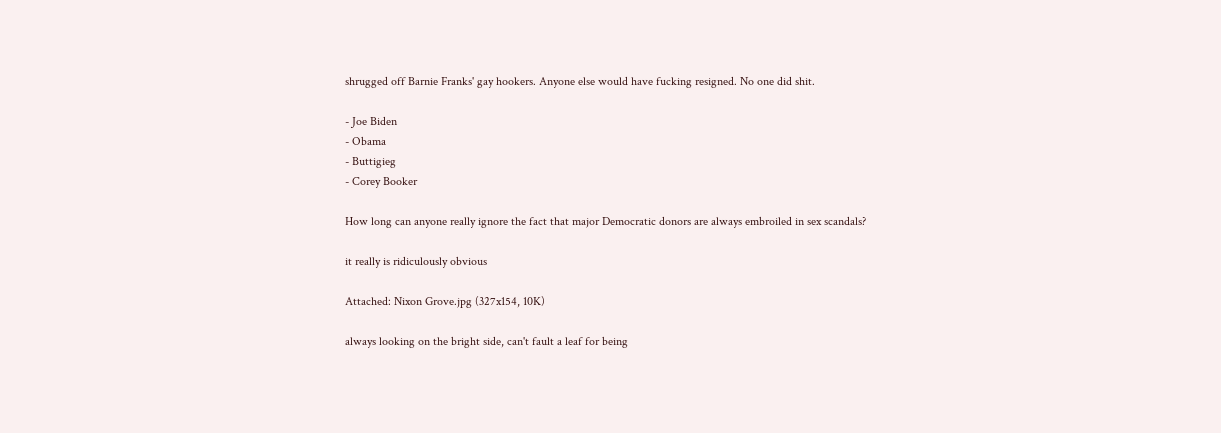shrugged off Barnie Franks' gay hookers. Anyone else would have fucking resigned. No one did shit.

- Joe Biden
- Obama
- Buttigieg
- Corey Booker

How long can anyone really ignore the fact that major Democratic donors are always embroiled in sex scandals?

it really is ridiculously obvious

Attached: Nixon Grove.jpg (327x154, 10K)

always looking on the bright side, can't fault a leaf for being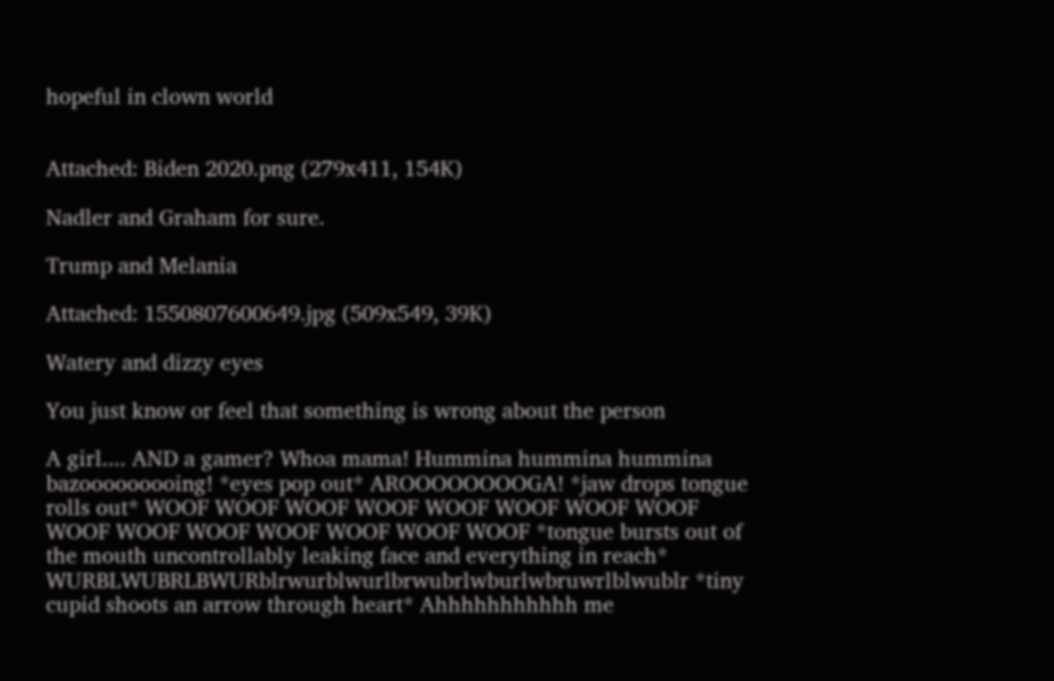hopeful in clown world


Attached: Biden 2020.png (279x411, 154K)

Nadler and Graham for sure.

Trump and Melania

Attached: 1550807600649.jpg (509x549, 39K)

Watery and dizzy eyes

You just know or feel that something is wrong about the person

A girl.... AND a gamer? Whoa mama! Hummina hummina hummina bazooooooooing! *eyes pop out* AROOOOOOOOGA! *jaw drops tongue rolls out* WOOF WOOF WOOF WOOF WOOF WOOF WOOF WOOF WOOF WOOF WOOF WOOF WOOF WOOF WOOF *tongue bursts out of the mouth uncontrollably leaking face and everything in reach* WURBLWUBRLBWURblrwurblwurlbrwubrlwburlwbruwrlblwublr *tiny cupid shoots an arrow through heart* Ahhhhhhhhhhh me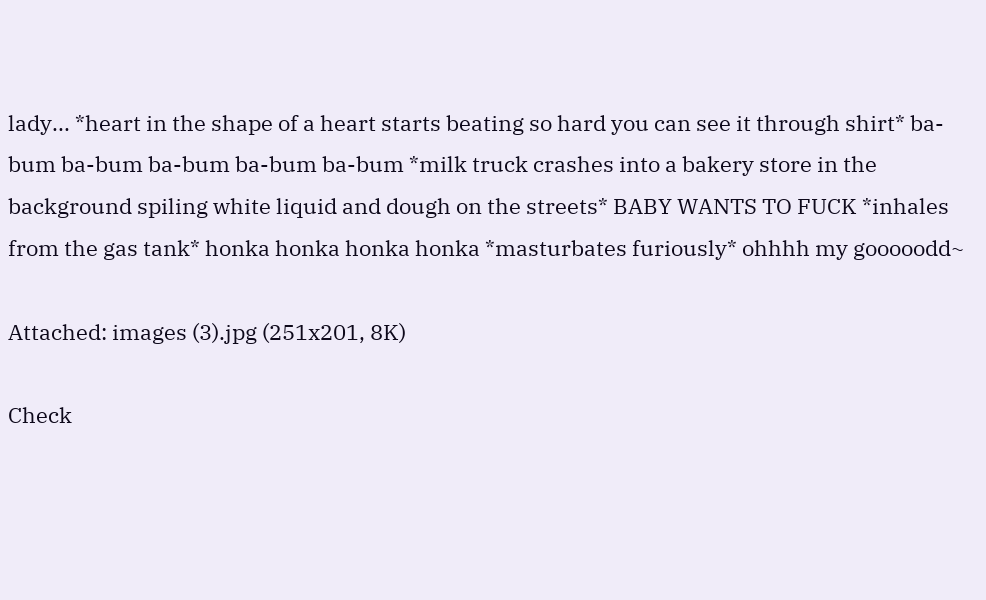lady... *heart in the shape of a heart starts beating so hard you can see it through shirt* ba-bum ba-bum ba-bum ba-bum ba-bum *milk truck crashes into a bakery store in the background spiling white liquid and dough on the streets* BABY WANTS TO FUCK *inhales from the gas tank* honka honka honka honka *masturbates furiously* ohhhh my gooooodd~

Attached: images (3).jpg (251x201, 8K)

Check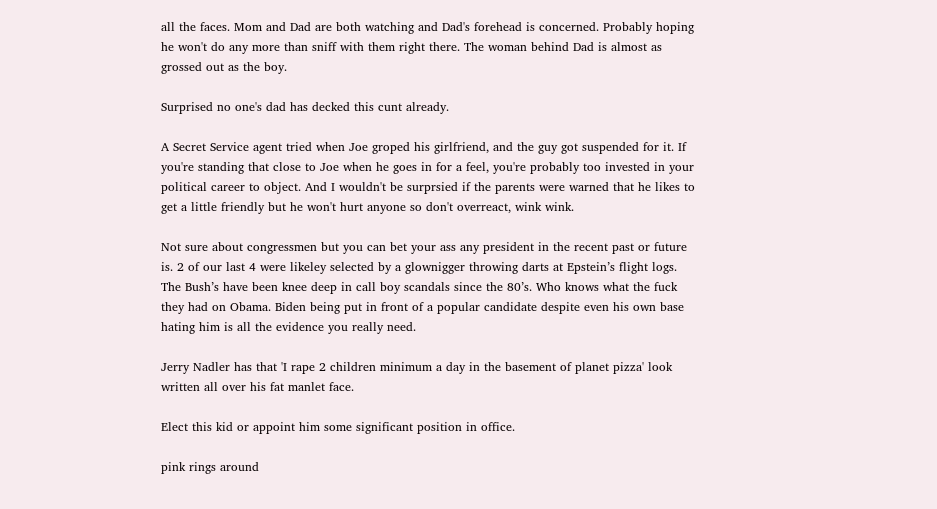all the faces. Mom and Dad are both watching and Dad's forehead is concerned. Probably hoping he won't do any more than sniff with them right there. The woman behind Dad is almost as grossed out as the boy.

Surprised no one's dad has decked this cunt already.

A Secret Service agent tried when Joe groped his girlfriend, and the guy got suspended for it. If you're standing that close to Joe when he goes in for a feel, you're probably too invested in your political career to object. And I wouldn't be surprsied if the parents were warned that he likes to get a little friendly but he won't hurt anyone so don't overreact, wink wink.

Not sure about congressmen but you can bet your ass any president in the recent past or future is. 2 of our last 4 were likeley selected by a glownigger throwing darts at Epstein’s flight logs. The Bush’s have been knee deep in call boy scandals since the 80’s. Who knows what the fuck they had on Obama. Biden being put in front of a popular candidate despite even his own base hating him is all the evidence you really need.

Jerry Nadler has that 'I rape 2 children minimum a day in the basement of planet pizza' look written all over his fat manlet face.

Elect this kid or appoint him some significant position in office.

pink rings around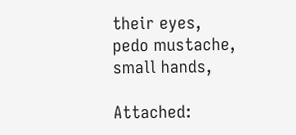their eyes,
pedo mustache,
small hands,

Attached: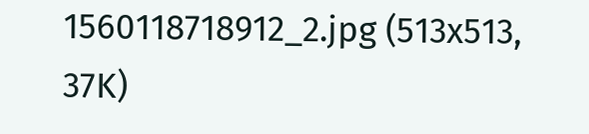1560118718912_2.jpg (513x513, 37K)